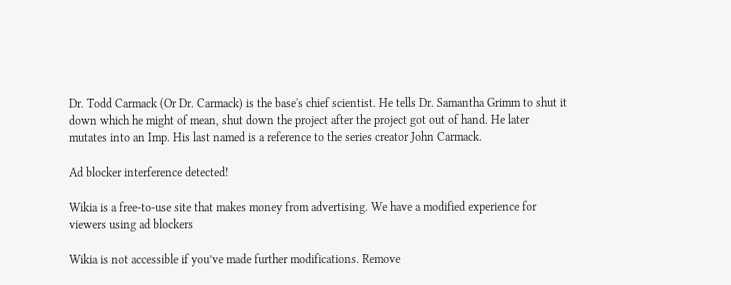Dr. Todd Carmack (Or Dr. Carmack) is the base's chief scientist. He tells Dr. Samantha Grimm to shut it down which he might of mean, shut down the project after the project got out of hand. He later mutates into an Imp. His last named is a reference to the series creator John Carmack.

Ad blocker interference detected!

Wikia is a free-to-use site that makes money from advertising. We have a modified experience for viewers using ad blockers

Wikia is not accessible if you’ve made further modifications. Remove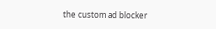the custom ad blocker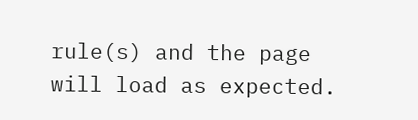rule(s) and the page will load as expected.